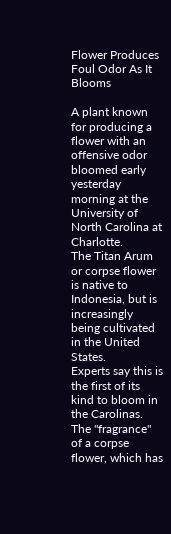Flower Produces Foul Odor As It Blooms

A plant known for producing a flower with an offensive odor bloomed early yesterday morning at the University of North Carolina at Charlotte.                                                                                                                                    The Titan Arum or corpse flower is native to Indonesia, but is increasingly being cultivated in the United States.                                                                                                                      Experts say this is the first of its kind to bloom in the Carolinas.                                               The "fragrance" of a corpse flower, which has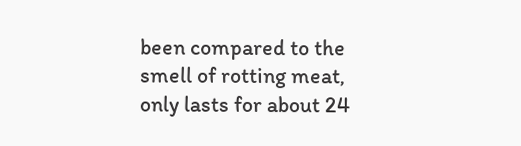been compared to the smell of rotting meat, only lasts for about 24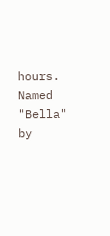hours.                                                                                                       Named "Bella" by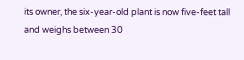its owner, the six-year-old plant is now five-feet tall and weighs between 30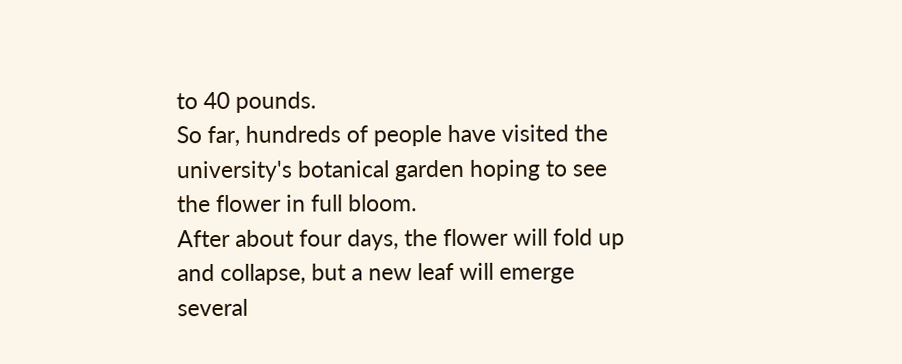to 40 pounds.                                                                                                                              So far, hundreds of people have visited the university's botanical garden hoping to see the flower in full bloom.                                                                                                                                      After about four days, the flower will fold up and collapse, but a new leaf will emerge several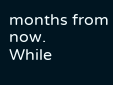months from now.                                                                                                                    While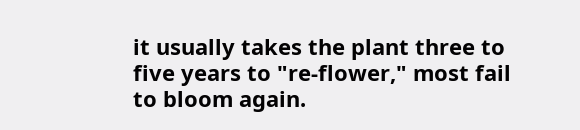it usually takes the plant three to five years to "re-flower," most fail to bloom again.